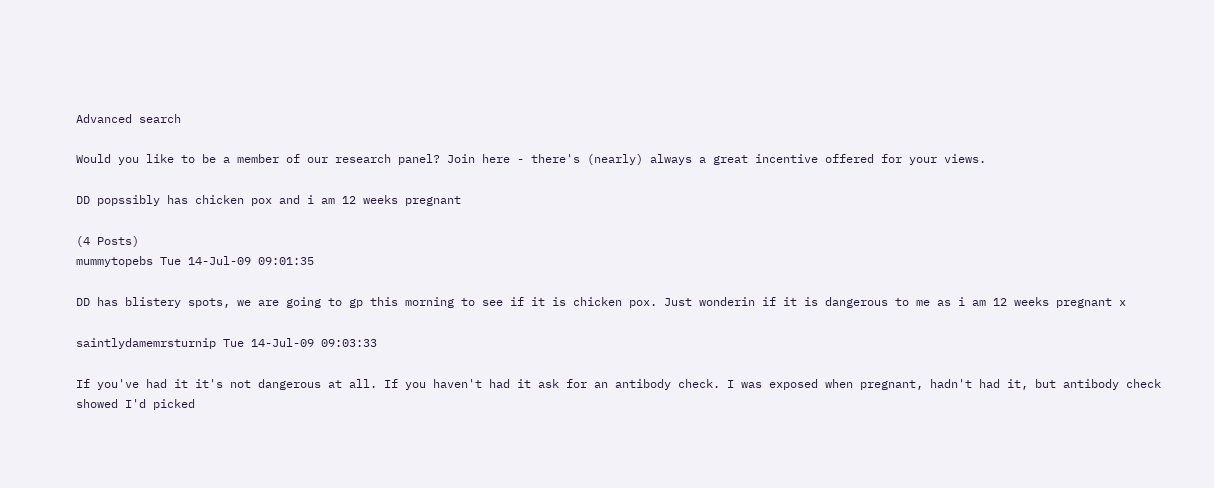Advanced search

Would you like to be a member of our research panel? Join here - there's (nearly) always a great incentive offered for your views.

DD popssibly has chicken pox and i am 12 weeks pregnant

(4 Posts)
mummytopebs Tue 14-Jul-09 09:01:35

DD has blistery spots, we are going to gp this morning to see if it is chicken pox. Just wonderin if it is dangerous to me as i am 12 weeks pregnant x

saintlydamemrsturnip Tue 14-Jul-09 09:03:33

If you've had it it's not dangerous at all. If you haven't had it ask for an antibody check. I was exposed when pregnant, hadn't had it, but antibody check showed I'd picked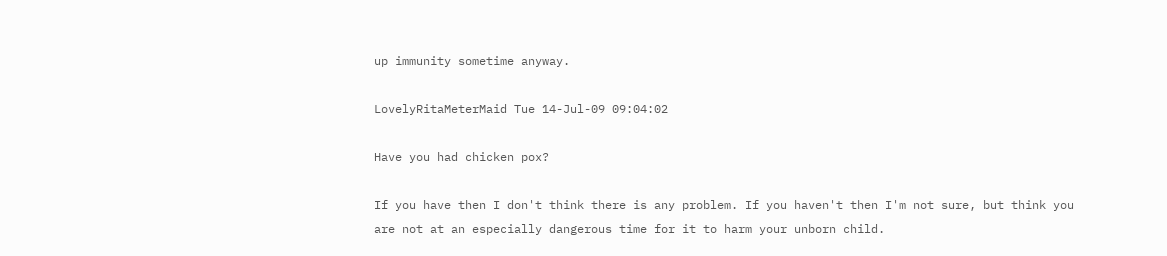up immunity sometime anyway.

LovelyRitaMeterMaid Tue 14-Jul-09 09:04:02

Have you had chicken pox?

If you have then I don't think there is any problem. If you haven't then I'm not sure, but think you are not at an especially dangerous time for it to harm your unborn child.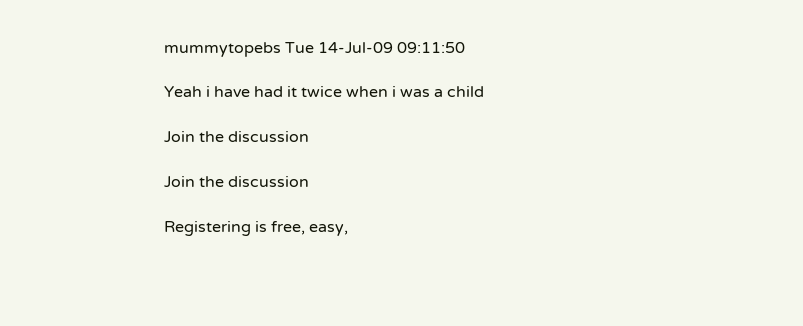mummytopebs Tue 14-Jul-09 09:11:50

Yeah i have had it twice when i was a child

Join the discussion

Join the discussion

Registering is free, easy,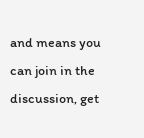and means you can join in the discussion, get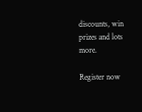discounts, win prizes and lots more.

Register now